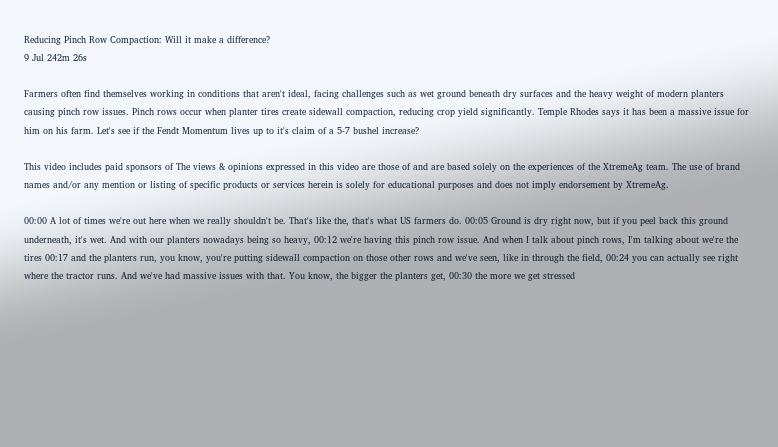Reducing Pinch Row Compaction: Will it make a difference?
9 Jul 242m 26s

Farmers often find themselves working in conditions that aren't ideal, facing challenges such as wet ground beneath dry surfaces and the heavy weight of modern planters causing pinch row issues. Pinch rows occur when planter tires create sidewall compaction, reducing crop yield significantly. Temple Rhodes says it has been a massive issue for him on his farm. Let's see if the Fendt Momentum lives up to it's claim of a 5-7 bushel increase?

This video includes paid sponsors of The views & opinions expressed in this video are those of and are based solely on the experiences of the XtremeAg team. The use of brand names and/or any mention or listing of specific products or services herein is solely for educational purposes and does not imply endorsement by XtremeAg.

00:00 A lot of times we're out here when we really shouldn't be. That's like the, that's what US farmers do. 00:05 Ground is dry right now, but if you peel back this ground underneath, it's wet. And with our planters nowadays being so heavy, 00:12 we're having this pinch row issue. And when I talk about pinch rows, I'm talking about we're the tires 00:17 and the planters run, you know, you're putting sidewall compaction on those other rows and we've seen, like in through the field, 00:24 you can actually see right where the tractor runs. And we've had massive issues with that. You know, the bigger the planters get, 00:30 the more we get stressed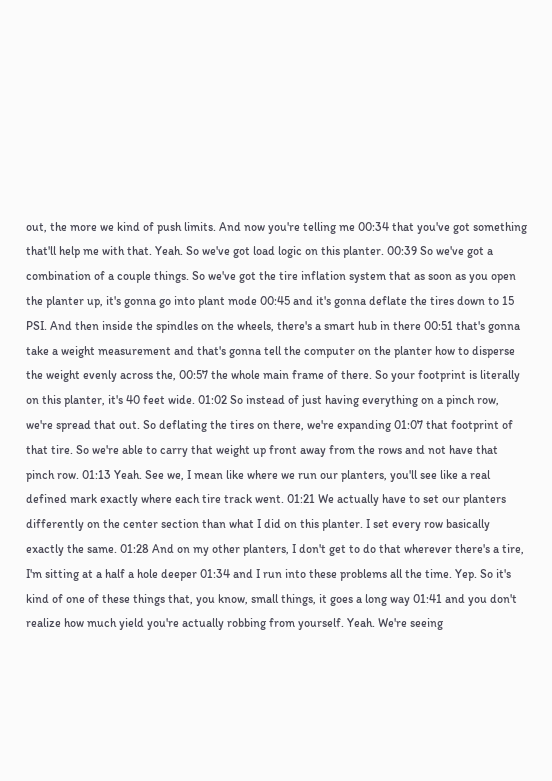out, the more we kind of push limits. And now you're telling me 00:34 that you've got something that'll help me with that. Yeah. So we've got load logic on this planter. 00:39 So we've got a combination of a couple things. So we've got the tire inflation system that as soon as you open the planter up, it's gonna go into plant mode 00:45 and it's gonna deflate the tires down to 15 PSI. And then inside the spindles on the wheels, there's a smart hub in there 00:51 that's gonna take a weight measurement and that's gonna tell the computer on the planter how to disperse the weight evenly across the, 00:57 the whole main frame of there. So your footprint is literally on this planter, it's 40 feet wide. 01:02 So instead of just having everything on a pinch row, we're spread that out. So deflating the tires on there, we're expanding 01:07 that footprint of that tire. So we're able to carry that weight up front away from the rows and not have that pinch row. 01:13 Yeah. See we, I mean like where we run our planters, you'll see like a real defined mark exactly where each tire track went. 01:21 We actually have to set our planters differently on the center section than what I did on this planter. I set every row basically exactly the same. 01:28 And on my other planters, I don't get to do that wherever there's a tire, I'm sitting at a half a hole deeper 01:34 and I run into these problems all the time. Yep. So it's kind of one of these things that, you know, small things, it goes a long way 01:41 and you don't realize how much yield you're actually robbing from yourself. Yeah. We're seeing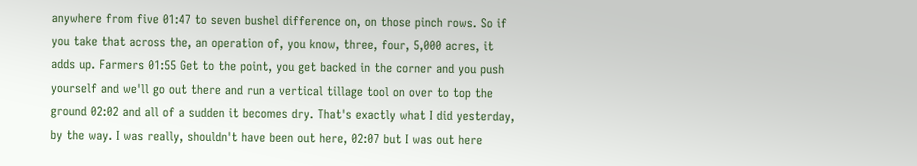anywhere from five 01:47 to seven bushel difference on, on those pinch rows. So if you take that across the, an operation of, you know, three, four, 5,000 acres, it adds up. Farmers 01:55 Get to the point, you get backed in the corner and you push yourself and we'll go out there and run a vertical tillage tool on over to top the ground 02:02 and all of a sudden it becomes dry. That's exactly what I did yesterday, by the way. I was really, shouldn't have been out here, 02:07 but I was out here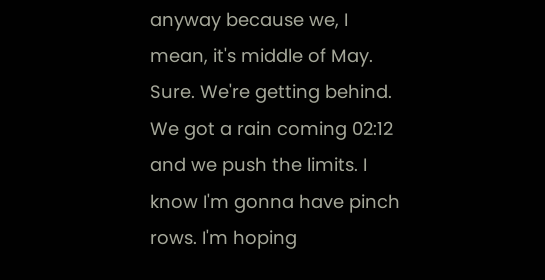anyway because we, I mean, it's middle of May. Sure. We're getting behind. We got a rain coming 02:12 and we push the limits. I know I'm gonna have pinch rows. I'm hoping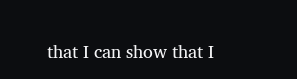that I can show that I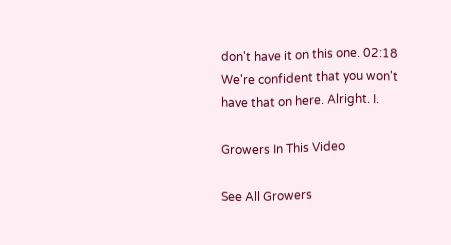don't have it on this one. 02:18 We're confident that you won't have that on here. Alright. I.

Growers In This Video

See All Growers